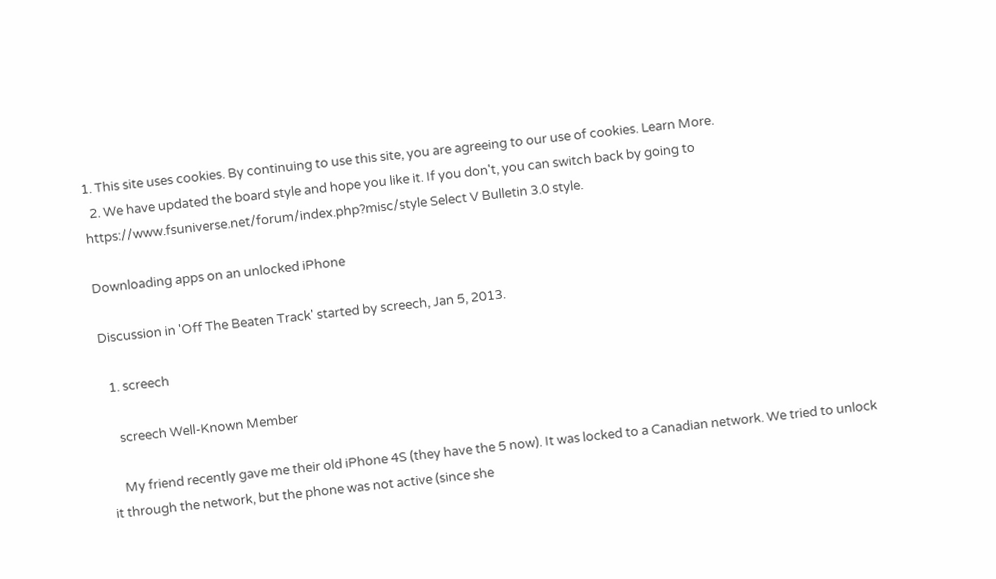1. This site uses cookies. By continuing to use this site, you are agreeing to our use of cookies. Learn More.
  2. We have updated the board style and hope you like it. If you don't, you can switch back by going to https://www.fsuniverse.net/forum/index.php?misc/style Select V Bulletin 3.0 style.

Downloading apps on an unlocked iPhone

Discussion in 'Off The Beaten Track' started by screech, Jan 5, 2013.

  1. screech

    screech Well-Known Member

    My friend recently gave me their old iPhone 4S (they have the 5 now). It was locked to a Canadian network. We tried to unlock it through the network, but the phone was not active (since she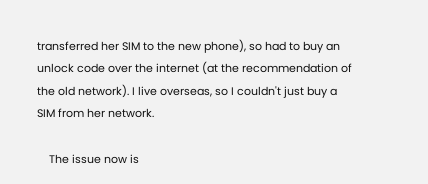transferred her SIM to the new phone), so had to buy an unlock code over the internet (at the recommendation of the old network). I live overseas, so I couldn't just buy a SIM from her network.

    The issue now is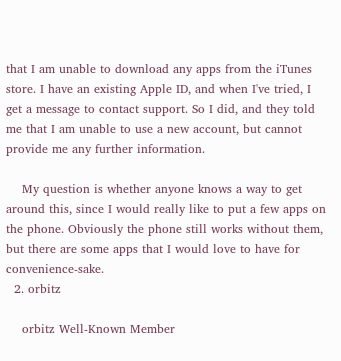that I am unable to download any apps from the iTunes store. I have an existing Apple ID, and when I've tried, I get a message to contact support. So I did, and they told me that I am unable to use a new account, but cannot provide me any further information.

    My question is whether anyone knows a way to get around this, since I would really like to put a few apps on the phone. Obviously the phone still works without them, but there are some apps that I would love to have for convenience-sake.
  2. orbitz

    orbitz Well-Known Member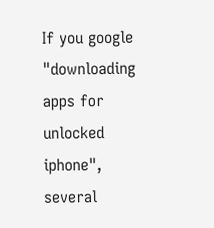If you google "downloading apps for unlocked iphone", several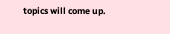topics will come up.